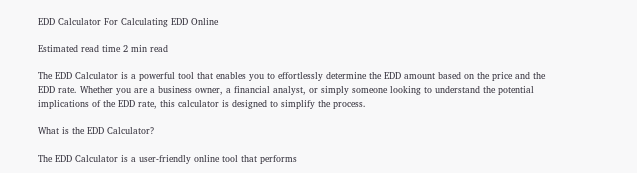EDD Calculator For Calculating EDD Online

Estimated read time 2 min read

The EDD Calculator is a powerful tool that enables you to effortlessly determine the EDD amount based on the price and the EDD rate. Whether you are a business owner, a financial analyst, or simply someone looking to understand the potential implications of the EDD rate, this calculator is designed to simplify the process.

What is the EDD Calculator?

The EDD Calculator is a user-friendly online tool that performs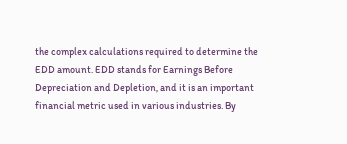the complex calculations required to determine the EDD amount. EDD stands for Earnings Before Depreciation and Depletion, and it is an important financial metric used in various industries. By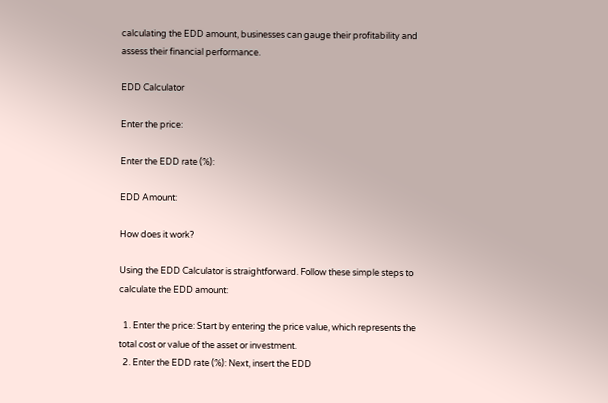calculating the EDD amount, businesses can gauge their profitability and assess their financial performance.

EDD Calculator

Enter the price:

Enter the EDD rate (%):

EDD Amount:

How does it work?

Using the EDD Calculator is straightforward. Follow these simple steps to calculate the EDD amount:

  1. Enter the price: Start by entering the price value, which represents the total cost or value of the asset or investment.
  2. Enter the EDD rate (%): Next, insert the EDD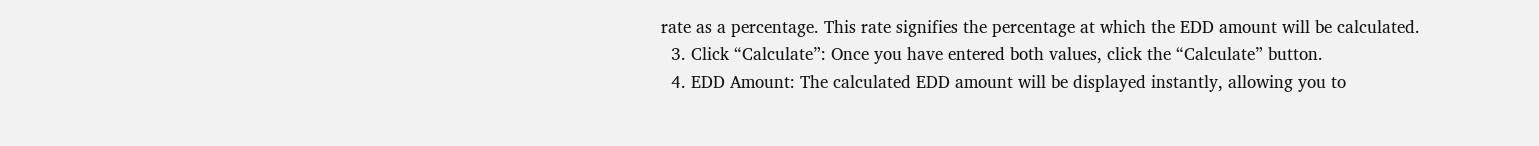rate as a percentage. This rate signifies the percentage at which the EDD amount will be calculated.
  3. Click “Calculate”: Once you have entered both values, click the “Calculate” button.
  4. EDD Amount: The calculated EDD amount will be displayed instantly, allowing you to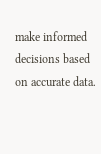make informed decisions based on accurate data.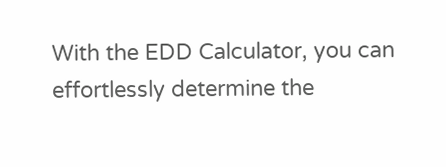With the EDD Calculator, you can effortlessly determine the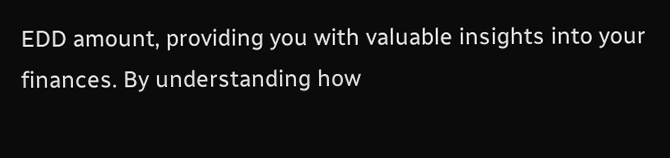EDD amount, providing you with valuable insights into your finances. By understanding how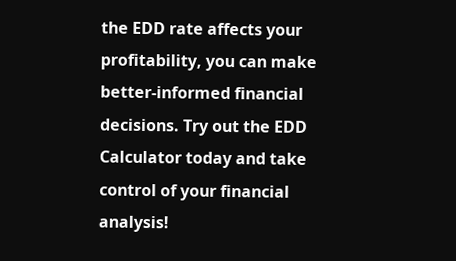the EDD rate affects your profitability, you can make better-informed financial decisions. Try out the EDD Calculator today and take control of your financial analysis!